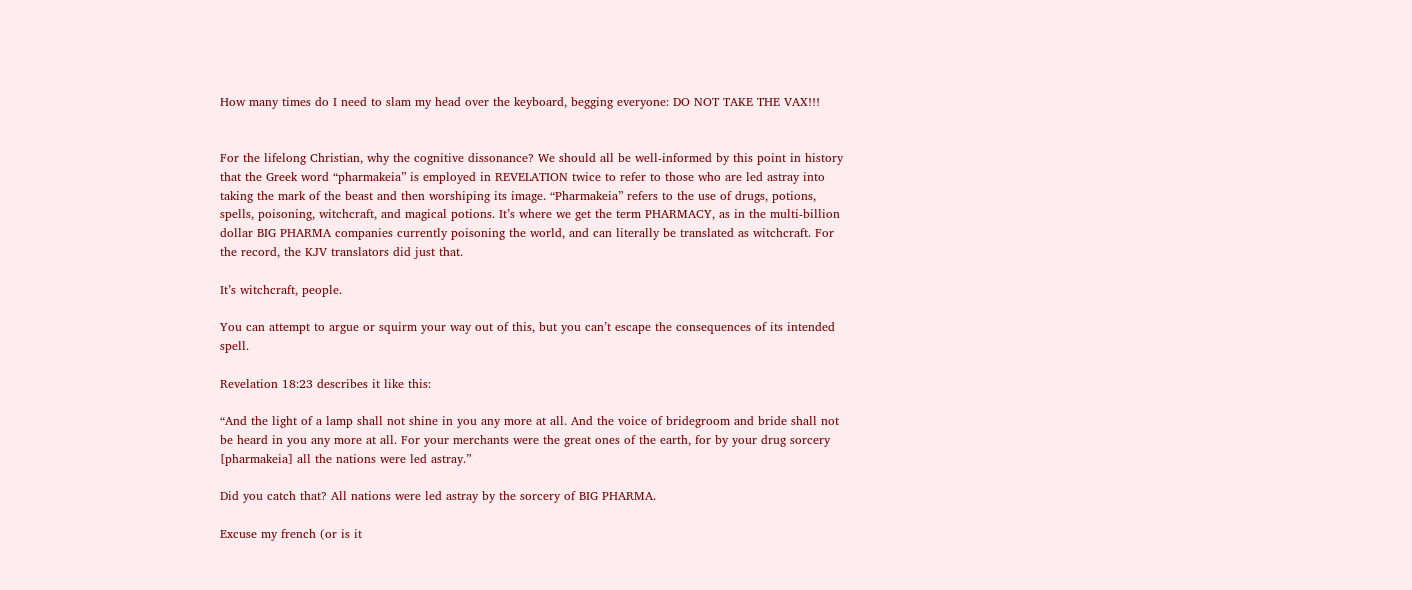How many times do I need to slam my head over the keyboard, begging everyone: DO NOT TAKE THE VAX!!!


For the lifelong Christian, why the cognitive dissonance? We should all be well-informed by this point in history that the Greek word “pharmakeia” is employed in REVELATION twice to refer to those who are led astray into taking the mark of the beast and then worshiping its image. “Pharmakeia” refers to the use of drugs, potions, spells, poisoning, witchcraft, and magical potions. It’s where we get the term PHARMACY, as in the multi-billion dollar BIG PHARMA companies currently poisoning the world, and can literally be translated as witchcraft. For the record, the KJV translators did just that.

It’s witchcraft, people.

You can attempt to argue or squirm your way out of this, but you can’t escape the consequences of its intended spell.

Revelation 18:23 describes it like this:

“And the light of a lamp shall not shine in you any more at all. And the voice of bridegroom and bride shall not be heard in you any more at all. For your merchants were the great ones of the earth, for by your drug sorcery [pharmakeia] all the nations were led astray.”

Did you catch that? All nations were led astray by the sorcery of BIG PHARMA.

Excuse my french (or is it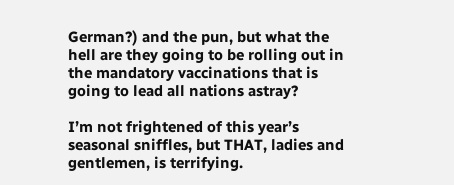German?) and the pun, but what the hell are they going to be rolling out in the mandatory vaccinations that is going to lead all nations astray?

I’m not frightened of this year’s seasonal sniffles, but THAT, ladies and gentlemen, is terrifying.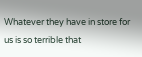Whatever they have in store for us is so terrible that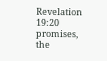Revelation 19:20 promises, the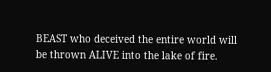BEAST who deceived the entire world will be thrown ALIVE into the lake of fire.